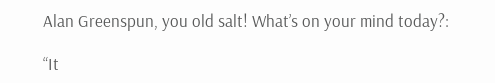Alan Greenspun, you old salt! What’s on your mind today?:

“It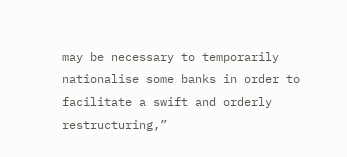may be necessary to temporarily nationalise some banks in order to facilitate a swift and orderly restructuring,”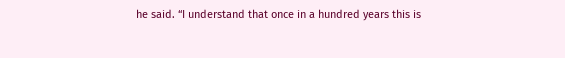he said. “I understand that once in a hundred years this is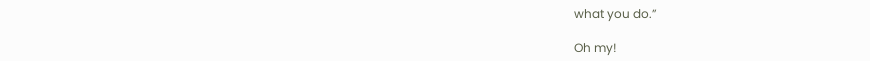what you do.”

Oh my!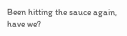Been hitting the sauce again, have we?